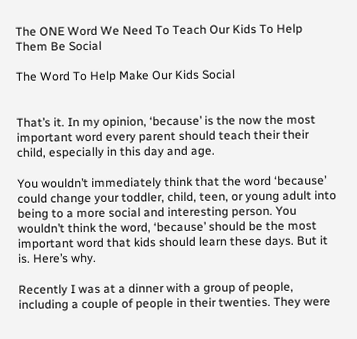The ONE Word We Need To Teach Our Kids To Help Them Be Social

The Word To Help Make Our Kids Social


That’s it. In my opinion, ‘because’ is the now the most important word every parent should teach their their child, especially in this day and age.

You wouldn’t immediately think that the word ‘because’ could change your toddler, child, teen, or young adult into being to a more social and interesting person. You wouldn’t think the word, ‘because’ should be the most important word that kids should learn these days. But it is. Here’s why.

Recently I was at a dinner with a group of people, including a couple of people in their twenties. They were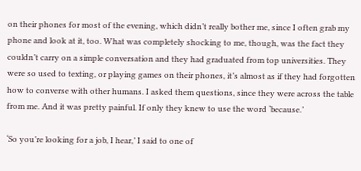on their phones for most of the evening, which didn’t really bother me, since I often grab my phone and look at it, too. What was completely shocking to me, though, was the fact they couldn’t carry on a simple conversation and they had graduated from top universities. They were so used to texting, or playing games on their phones, it’s almost as if they had forgotten how to converse with other humans. I asked them questions, since they were across the table from me. And it was pretty painful. If only they knew to use the word ‘because.’

‘So you’re looking for a job, I hear,’ I said to one of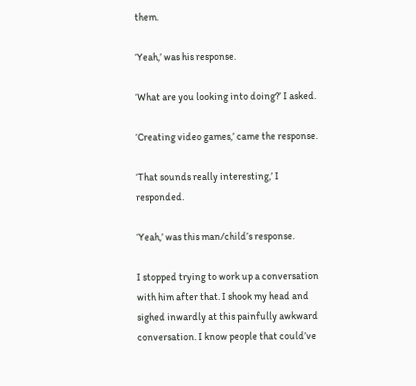them.

‘Yeah,’ was his response.

‘What are you looking into doing?’ I asked.

‘Creating video games,’ came the response.

‘That sounds really interesting,’ I responded.

‘Yeah,’ was this man/child’s response.

I stopped trying to work up a conversation with him after that. I shook my head and sighed inwardly at this painfully awkward conversation. I know people that could’ve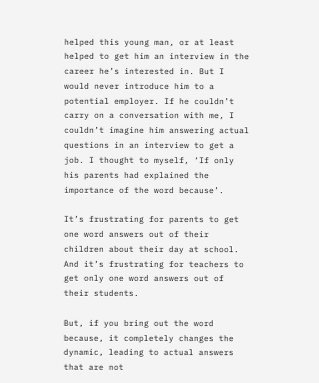helped this young man, or at least helped to get him an interview in the career he’s interested in. But I would never introduce him to a potential employer. If he couldn’t carry on a conversation with me, I couldn’t imagine him answering actual questions in an interview to get a job. I thought to myself, ‘If only his parents had explained the importance of the word because’.

It’s frustrating for parents to get one word answers out of their children about their day at school. And it’s frustrating for teachers to get only one word answers out of their students.

But, if you bring out the word because, it completely changes the dynamic, leading to actual answers that are not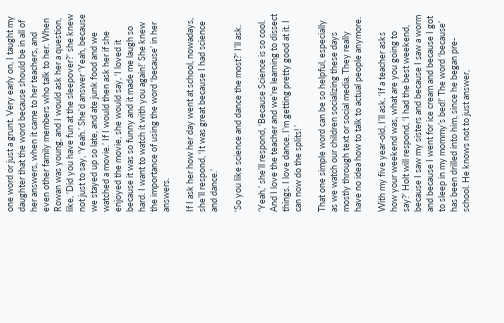one word or just a grunt. Very early on, I taught my daughter that the word because should be in all of her answers, when it came to her teachers, and even other family members who talk to her. When Rowan was young, and I would ask her a question, like, ‘Did you have fun at the sleepover?’ she knew not just to say, ‘Yeah.’ She’d answer ‘Yeah, because we stayed up so late, and ate junk food and we watched a movie.’ If I would then ask her if she enjoyed the movie, she would say, ‘I loved it because it was so funny and it made me laugh so hard. I want to watch it with you again!’ She knew the importance of using the word ‘because’ in her answers.

If I ask her how her day went at school, nowadays, she’ll respond, ‘It was great because I had science and dance.’

‘So you like science and dance the most?’ I’ll ask.

‘Yeah,’ she’ll respond, ‘Because Science is so cool. And I love the teacher and we’re learning to dissect things. I love dance. I’m getting pretty good at it. I can now do the splits! ’

That one simple word can be so helpful, especially as we watch our children socializing these days mostly through text or social media. They really have no idea how to talk to actual people anymore.

With my five year-old, I’ll ask, ‘If a teacher asks how your weekend was, what are you going to say?’ Holt will respond, ‘I had the best weekend, because I saw my sisters and because I saw a worm and because I went for ice cream and because I got to sleep in my mommy’s bed!’ The word ‘because’ has been drilled into him, since he began pre-school. He knows not to just answer,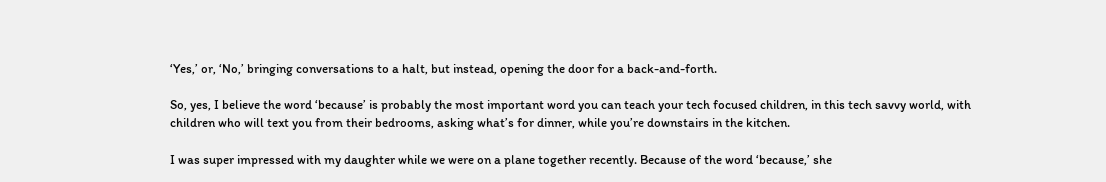‘Yes,’ or, ‘No,’ bringing conversations to a halt, but instead, opening the door for a back-and-forth.

So, yes, I believe the word ‘because’ is probably the most important word you can teach your tech focused children, in this tech savvy world, with children who will text you from their bedrooms, asking what’s for dinner, while you’re downstairs in the kitchen.

I was super impressed with my daughter while we were on a plane together recently. Because of the word ‘because,’ she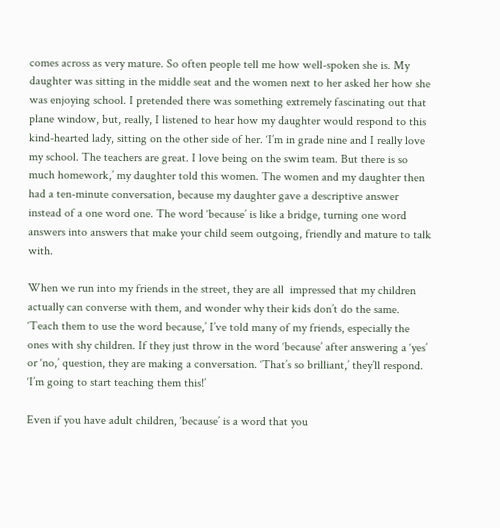comes across as very mature. So often people tell me how well-spoken she is. My daughter was sitting in the middle seat and the women next to her asked her how she was enjoying school. I pretended there was something extremely fascinating out that plane window, but, really, I listened to hear how my daughter would respond to this kind-hearted lady, sitting on the other side of her. ‘I’m in grade nine and I really love my school. The teachers are great. I love being on the swim team. But there is so much homework,’ my daughter told this women. The women and my daughter then had a ten-minute conversation, because my daughter gave a descriptive answer instead of a one word one. The word ‘because’ is like a bridge, turning one word answers into answers that make your child seem outgoing, friendly and mature to talk with.

When we run into my friends in the street, they are all  impressed that my children actually can converse with them, and wonder why their kids don’t do the same. ‘Teach them to use the word because,’ I’ve told many of my friends, especially the ones with shy children. If they just throw in the word ‘because’ after answering a ‘yes’ or ‘no,’ question, they are making a conversation. ‘That’s so brilliant,’ they’ll respond. ‘I’m going to start teaching them this!’

Even if you have adult children, ‘because’ is a word that you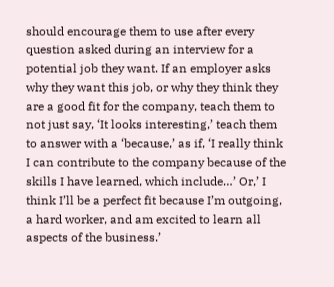should encourage them to use after every question asked during an interview for a potential job they want. If an employer asks why they want this job, or why they think they are a good fit for the company, teach them to not just say, ‘It looks interesting,’ teach them to answer with a ‘because,’ as if, ‘I really think I can contribute to the company because of the skills I have learned, which include…’ Or,’ I think I’ll be a perfect fit because I’m outgoing, a hard worker, and am excited to learn all aspects of the business.’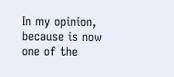In my opinion, because is now one of the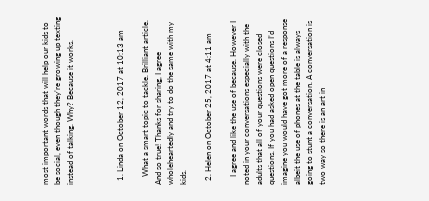most important words that will help our kids to be social, even though they’re growing up texting instead of talking. Why? Because it works.



  1. Linda on October 12, 2017 at 10:13 am

    What a smart topic to tackle. Brilliant article. And so true! Thanks for sharing, I agree wholeheartedly and try to do the same with my kids.

  2. Helen on October 25, 2017 at 4:11 am

    I agree and like the use of because. However I noted in your conversations especially with the adults that all of your questions were closed questions. If you had asked open questions I’d imagine you would have got more of a response albeit the use of phones at the table is always going to stunt a conversation. A conversation is two way so there is an art in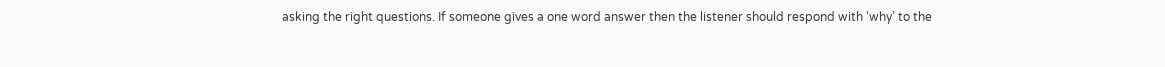asking the right questions. If someone gives a one word answer then the listener should respond with ‘why’ to the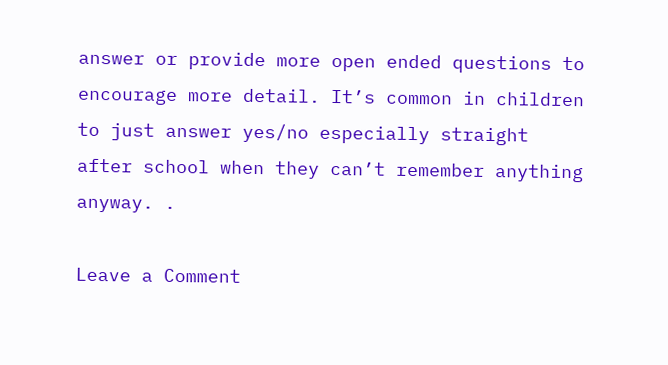answer or provide more open ended questions to encourage more detail. It’s common in children to just answer yes/no especially straight after school when they can’t remember anything anyway. .

Leave a Comment